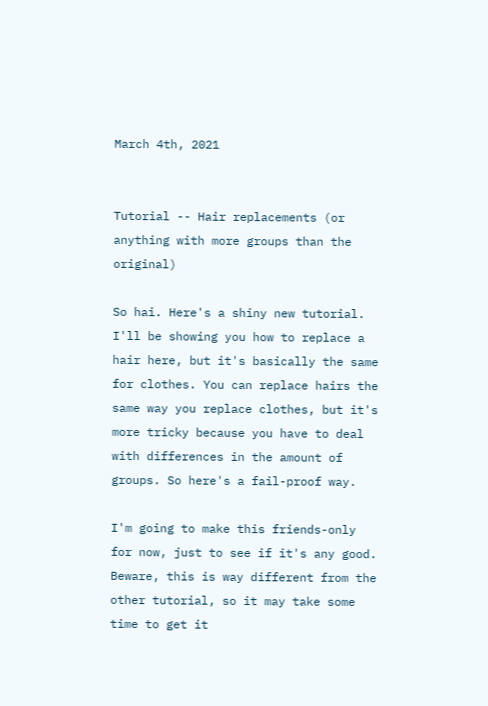March 4th, 2021


Tutorial -- Hair replacements (or anything with more groups than the original)

So hai. Here's a shiny new tutorial. I'll be showing you how to replace a hair here, but it's basically the same for clothes. You can replace hairs the same way you replace clothes, but it's more tricky because you have to deal with differences in the amount of groups. So here's a fail-proof way.

I'm going to make this friends-only for now, just to see if it's any good. Beware, this is way different from the other tutorial, so it may take some time to get it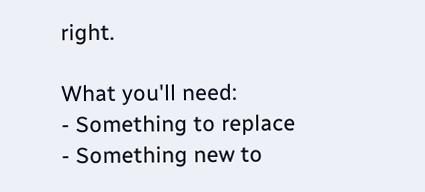right.

What you'll need:
- Something to replace
- Something new to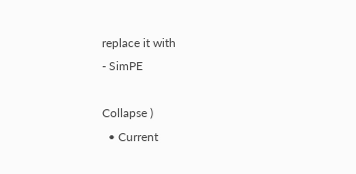replace it with
- SimPE

Collapse )
  • Current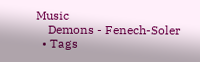Music
    Demons - Fenech-Soler
  • Tags